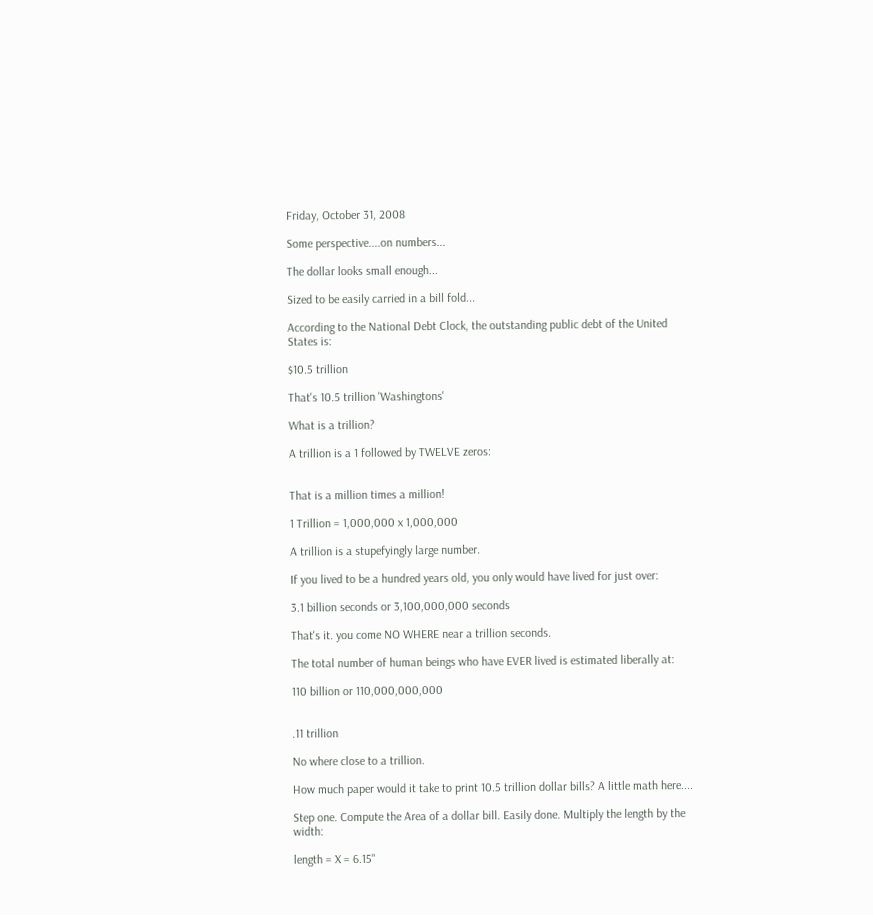Friday, October 31, 2008

Some perspective....on numbers...

The dollar looks small enough...

Sized to be easily carried in a bill fold...

According to the National Debt Clock, the outstanding public debt of the United States is:

$10.5 trillion

That's 10.5 trillion 'Washingtons'

What is a trillion?

A trillion is a 1 followed by TWELVE zeros:


That is a million times a million!

1 Trillion = 1,000,000 x 1,000,000

A trillion is a stupefyingly large number.

If you lived to be a hundred years old, you only would have lived for just over:

3.1 billion seconds or 3,100,000,000 seconds

That's it. you come NO WHERE near a trillion seconds.

The total number of human beings who have EVER lived is estimated liberally at:

110 billion or 110,000,000,000


.11 trillion

No where close to a trillion.

How much paper would it take to print 10.5 trillion dollar bills? A little math here....

Step one. Compute the Area of a dollar bill. Easily done. Multiply the length by the width:

length = X = 6.15"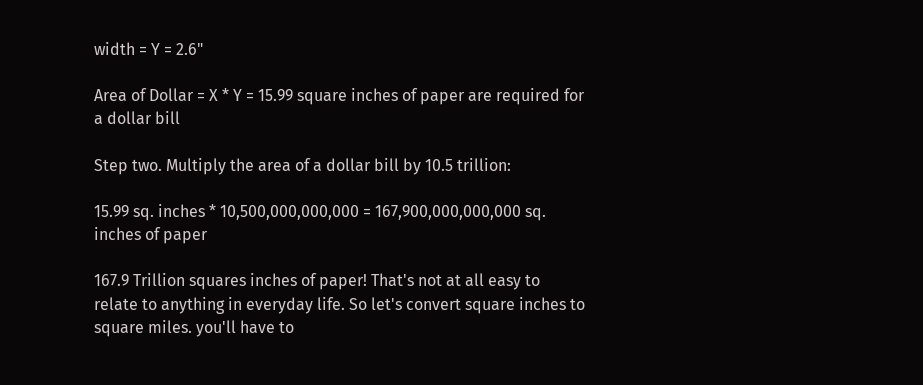width = Y = 2.6"

Area of Dollar = X * Y = 15.99 square inches of paper are required for a dollar bill

Step two. Multiply the area of a dollar bill by 10.5 trillion:

15.99 sq. inches * 10,500,000,000,000 = 167,900,000,000,000 sq. inches of paper

167.9 Trillion squares inches of paper! That's not at all easy to relate to anything in everyday life. So let's convert square inches to square miles. you'll have to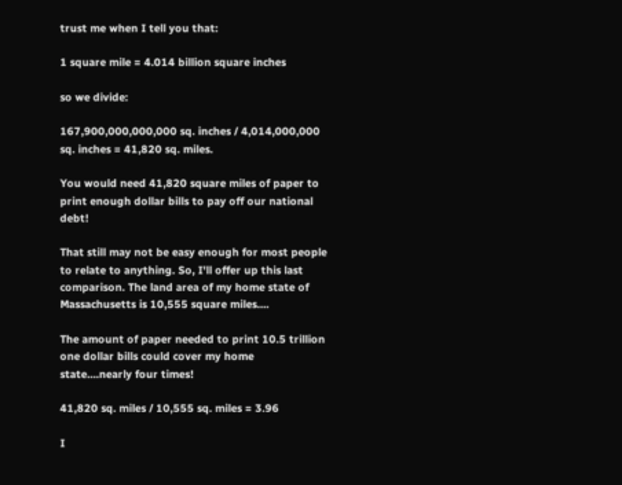trust me when I tell you that:

1 square mile = 4.014 billion square inches

so we divide:

167,900,000,000,000 sq. inches / 4,014,000,000 sq. inches = 41,820 sq. miles.

You would need 41,820 square miles of paper to print enough dollar bills to pay off our national debt!

That still may not be easy enough for most people to relate to anything. So, I'll offer up this last comparison. The land area of my home state of Massachusetts is 10,555 square miles....

The amount of paper needed to print 10.5 trillion one dollar bills could cover my home state....nearly four times!

41,820 sq. miles / 10,555 sq. miles = 3.96

I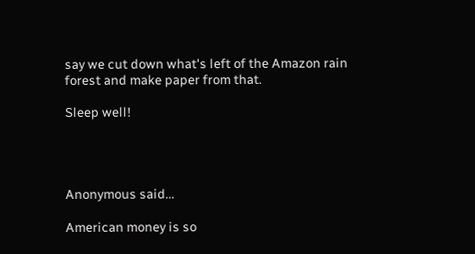say we cut down what's left of the Amazon rain forest and make paper from that.

Sleep well!




Anonymous said...

American money is so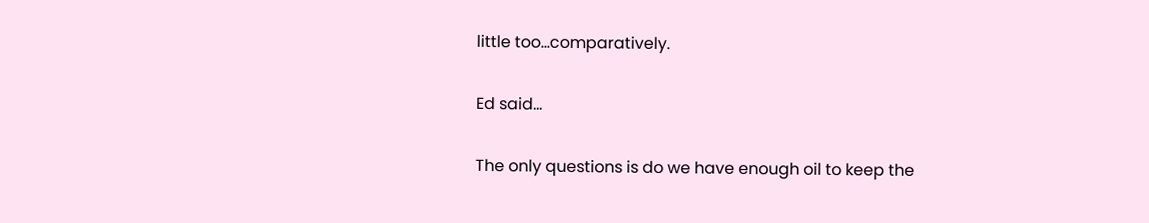little too...comparatively.

Ed said...

The only questions is do we have enough oil to keep the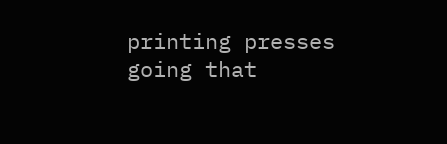printing presses going that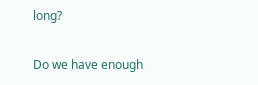long?

Do we have enough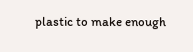plastic to make enough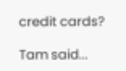credit cards?

Tam said...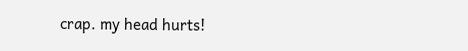crap. my head hurts!